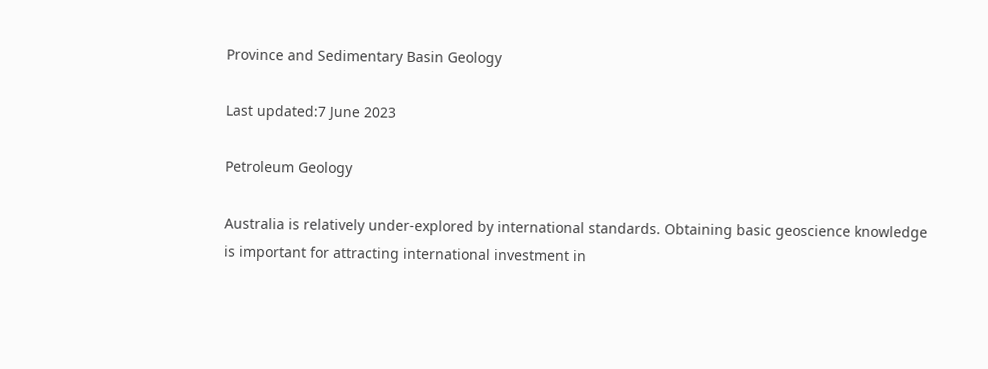Province and Sedimentary Basin Geology

Last updated:7 June 2023

Petroleum Geology

Australia is relatively under-explored by international standards. Obtaining basic geoscience knowledge is important for attracting international investment in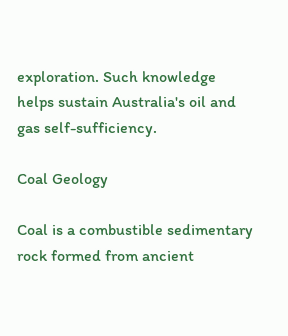exploration. Such knowledge helps sustain Australia's oil and gas self-sufficiency.

Coal Geology

Coal is a combustible sedimentary rock formed from ancient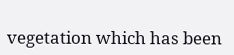vegetation which has been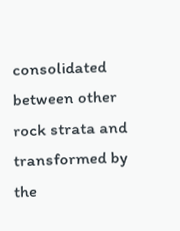consolidated between other rock strata and transformed by the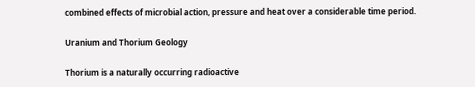combined effects of microbial action, pressure and heat over a considerable time period.

Uranium and Thorium Geology

Thorium is a naturally occurring radioactive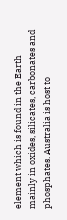element which is found in the Earth mainly in oxides, silicates, carbonates and phosphates. Australia is host to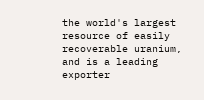the world's largest resource of easily recoverable uranium, and is a leading exporter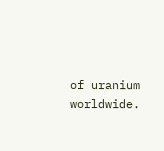of uranium worldwide.